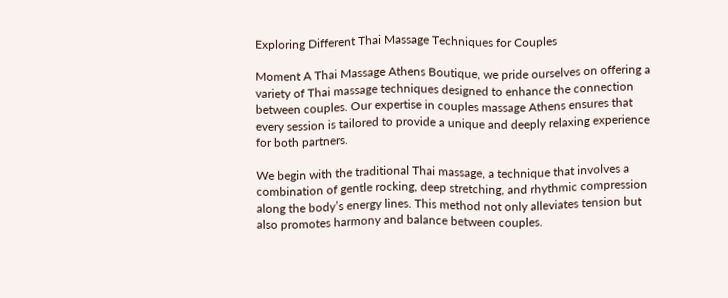Exploring Different Thai Massage Techniques for Couples

Moment A Thai Massage Athens Boutique, we pride ourselves on offering a variety of Thai massage techniques designed to enhance the connection between couples. Our expertise in couples massage Athens ensures that every session is tailored to provide a unique and deeply relaxing experience for both partners.

We begin with the traditional Thai massage, a technique that involves a combination of gentle rocking, deep stretching, and rhythmic compression along the body’s energy lines. This method not only alleviates tension but also promotes harmony and balance between couples.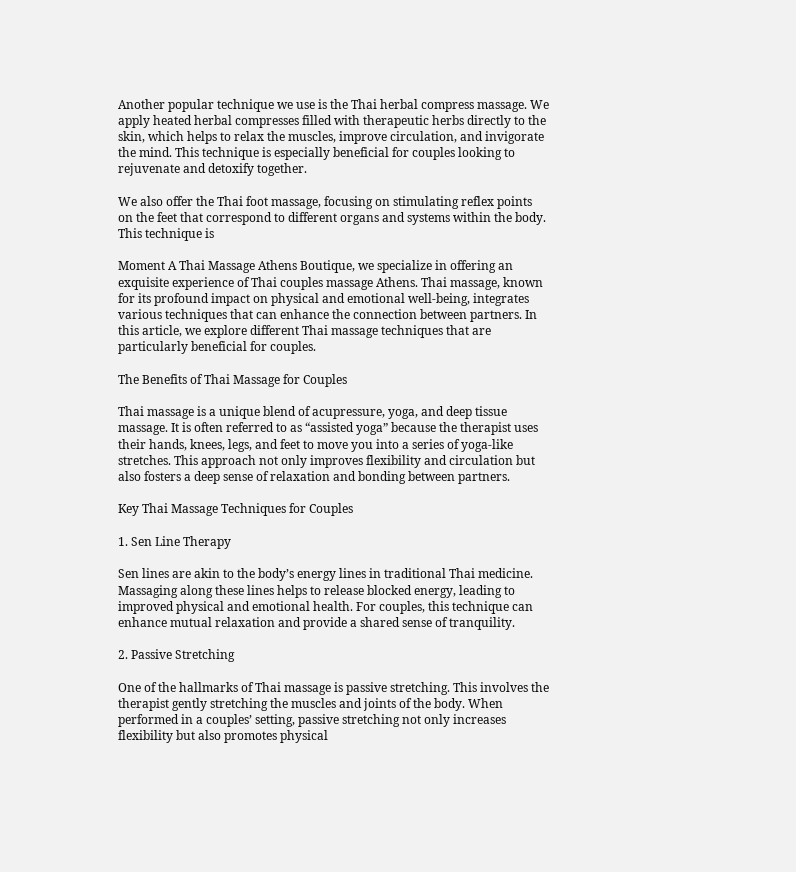Another popular technique we use is the Thai herbal compress massage. We apply heated herbal compresses filled with therapeutic herbs directly to the skin, which helps to relax the muscles, improve circulation, and invigorate the mind. This technique is especially beneficial for couples looking to rejuvenate and detoxify together.

We also offer the Thai foot massage, focusing on stimulating reflex points on the feet that correspond to different organs and systems within the body. This technique is

Moment A Thai Massage Athens Boutique, we specialize in offering an exquisite experience of Thai couples massage Athens. Thai massage, known for its profound impact on physical and emotional well-being, integrates various techniques that can enhance the connection between partners. In this article, we explore different Thai massage techniques that are particularly beneficial for couples.

The Benefits of Thai Massage for Couples

Thai massage is a unique blend of acupressure, yoga, and deep tissue massage. It is often referred to as “assisted yoga” because the therapist uses their hands, knees, legs, and feet to move you into a series of yoga-like stretches. This approach not only improves flexibility and circulation but also fosters a deep sense of relaxation and bonding between partners.

Key Thai Massage Techniques for Couples

1. Sen Line Therapy

Sen lines are akin to the body’s energy lines in traditional Thai medicine. Massaging along these lines helps to release blocked energy, leading to improved physical and emotional health. For couples, this technique can enhance mutual relaxation and provide a shared sense of tranquility.

2. Passive Stretching

One of the hallmarks of Thai massage is passive stretching. This involves the therapist gently stretching the muscles and joints of the body. When performed in a couples’ setting, passive stretching not only increases flexibility but also promotes physical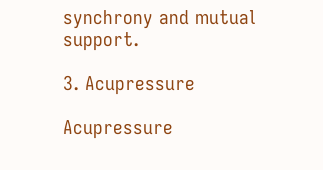synchrony and mutual support.

3. Acupressure

Acupressure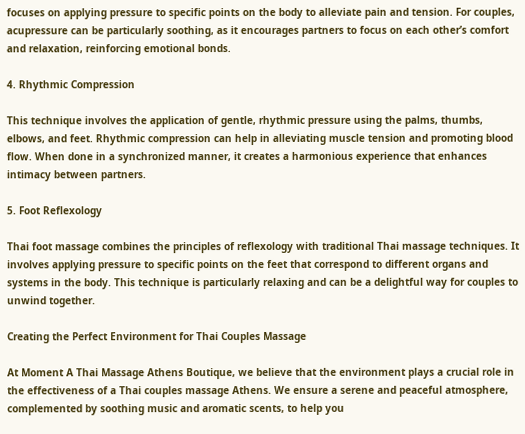focuses on applying pressure to specific points on the body to alleviate pain and tension. For couples, acupressure can be particularly soothing, as it encourages partners to focus on each other’s comfort and relaxation, reinforcing emotional bonds.

4. Rhythmic Compression

This technique involves the application of gentle, rhythmic pressure using the palms, thumbs, elbows, and feet. Rhythmic compression can help in alleviating muscle tension and promoting blood flow. When done in a synchronized manner, it creates a harmonious experience that enhances intimacy between partners.

5. Foot Reflexology

Thai foot massage combines the principles of reflexology with traditional Thai massage techniques. It involves applying pressure to specific points on the feet that correspond to different organs and systems in the body. This technique is particularly relaxing and can be a delightful way for couples to unwind together.

Creating the Perfect Environment for Thai Couples Massage

At Moment A Thai Massage Athens Boutique, we believe that the environment plays a crucial role in the effectiveness of a Thai couples massage Athens. We ensure a serene and peaceful atmosphere, complemented by soothing music and aromatic scents, to help you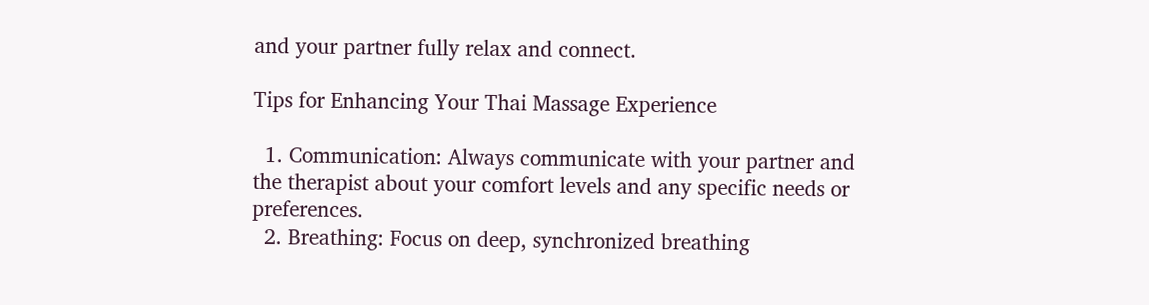and your partner fully relax and connect.

Tips for Enhancing Your Thai Massage Experience

  1. Communication: Always communicate with your partner and the therapist about your comfort levels and any specific needs or preferences.
  2. Breathing: Focus on deep, synchronized breathing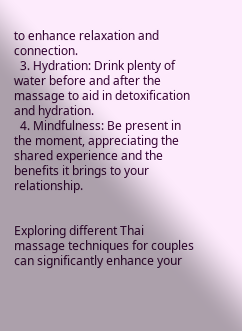to enhance relaxation and connection.
  3. Hydration: Drink plenty of water before and after the massage to aid in detoxification and hydration.
  4. Mindfulness: Be present in the moment, appreciating the shared experience and the benefits it brings to your relationship.


Exploring different Thai massage techniques for couples can significantly enhance your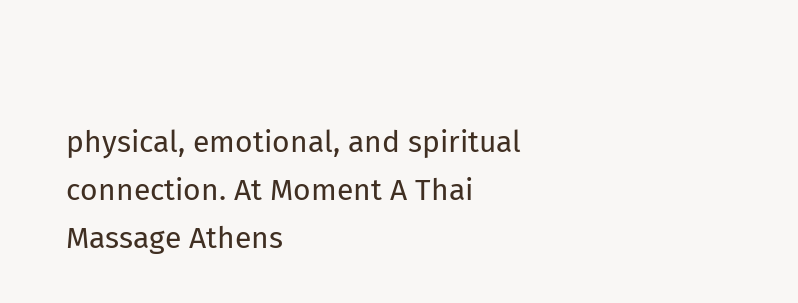physical, emotional, and spiritual connection. At Moment A Thai Massage Athens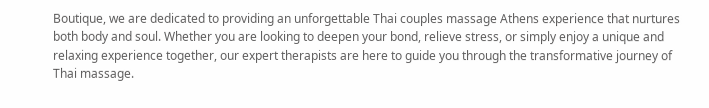Boutique, we are dedicated to providing an unforgettable Thai couples massage Athens experience that nurtures both body and soul. Whether you are looking to deepen your bond, relieve stress, or simply enjoy a unique and relaxing experience together, our expert therapists are here to guide you through the transformative journey of Thai massage.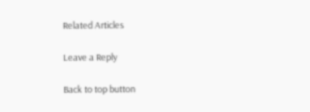Related Articles

Leave a Reply

Back to top button